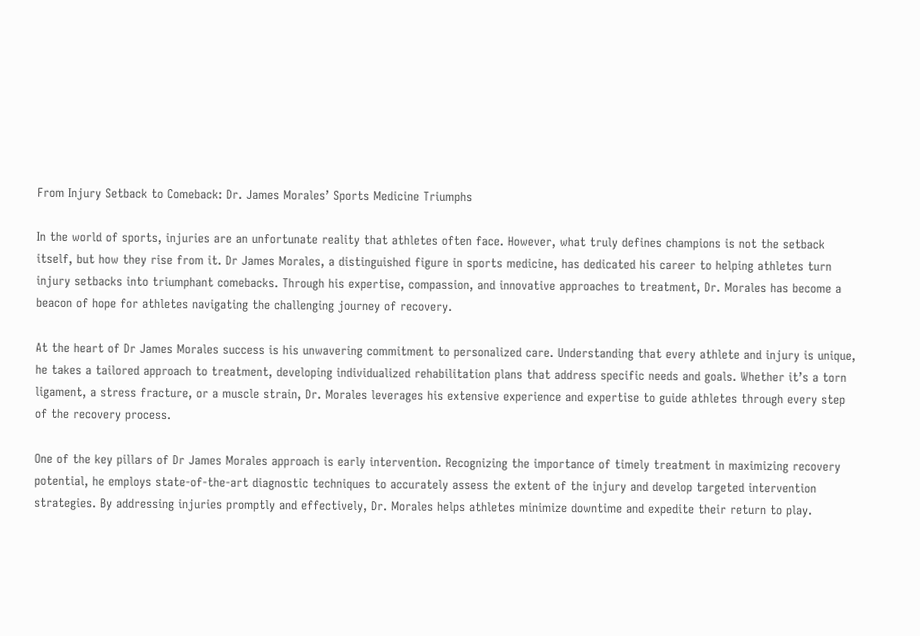From Injury Setback to Comeback: Dr. James Morales’ Sports Medicine Triumphs

In the world of sports, injuries are an unfortunate reality that athletes often face. However, what truly defines champions is not the setback itself, but how they rise from it. Dr James Morales, a distinguished figure in sports medicine, has dedicated his career to helping athletes turn injury setbacks into triumphant comebacks. Through his expertise, compassion, and innovative approaches to treatment, Dr. Morales has become a beacon of hope for athletes navigating the challenging journey of recovery.

At the heart of Dr James Morales success is his unwavering commitment to personalized care. Understanding that every athlete and injury is unique, he takes a tailored approach to treatment, developing individualized rehabilitation plans that address specific needs and goals. Whether it’s a torn ligament, a stress fracture, or a muscle strain, Dr. Morales leverages his extensive experience and expertise to guide athletes through every step of the recovery process.

One of the key pillars of Dr James Morales approach is early intervention. Recognizing the importance of timely treatment in maximizing recovery potential, he employs state-of-the-art diagnostic techniques to accurately assess the extent of the injury and develop targeted intervention strategies. By addressing injuries promptly and effectively, Dr. Morales helps athletes minimize downtime and expedite their return to play.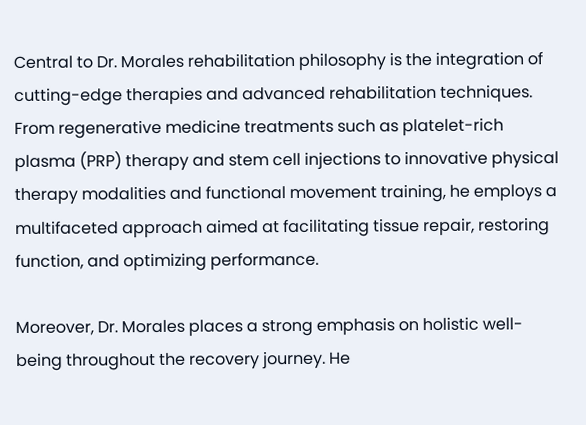Central to Dr. Morales rehabilitation philosophy is the integration of cutting-edge therapies and advanced rehabilitation techniques. From regenerative medicine treatments such as platelet-rich plasma (PRP) therapy and stem cell injections to innovative physical therapy modalities and functional movement training, he employs a multifaceted approach aimed at facilitating tissue repair, restoring function, and optimizing performance.

Moreover, Dr. Morales places a strong emphasis on holistic well-being throughout the recovery journey. He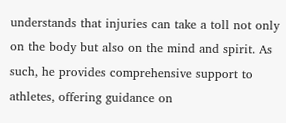understands that injuries can take a toll not only on the body but also on the mind and spirit. As such, he provides comprehensive support to athletes, offering guidance on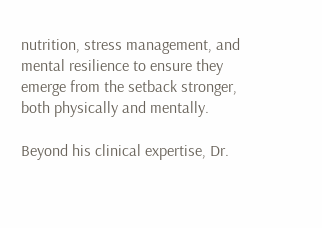nutrition, stress management, and mental resilience to ensure they emerge from the setback stronger, both physically and mentally.

Beyond his clinical expertise, Dr.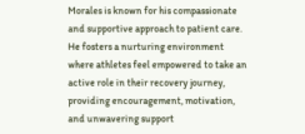Morales is known for his compassionate and supportive approach to patient care. He fosters a nurturing environment where athletes feel empowered to take an active role in their recovery journey, providing encouragement, motivation, and unwavering support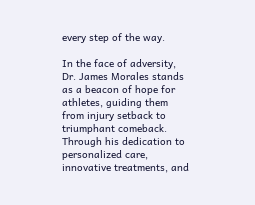every step of the way.

In the face of adversity, Dr. James Morales stands as a beacon of hope for athletes, guiding them from injury setback to triumphant comeback. Through his dedication to personalized care, innovative treatments, and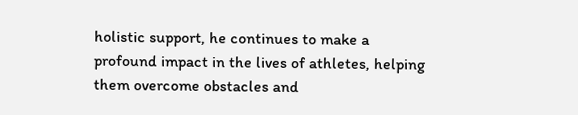holistic support, he continues to make a profound impact in the lives of athletes, helping them overcome obstacles and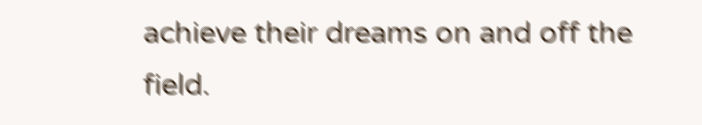achieve their dreams on and off the field.